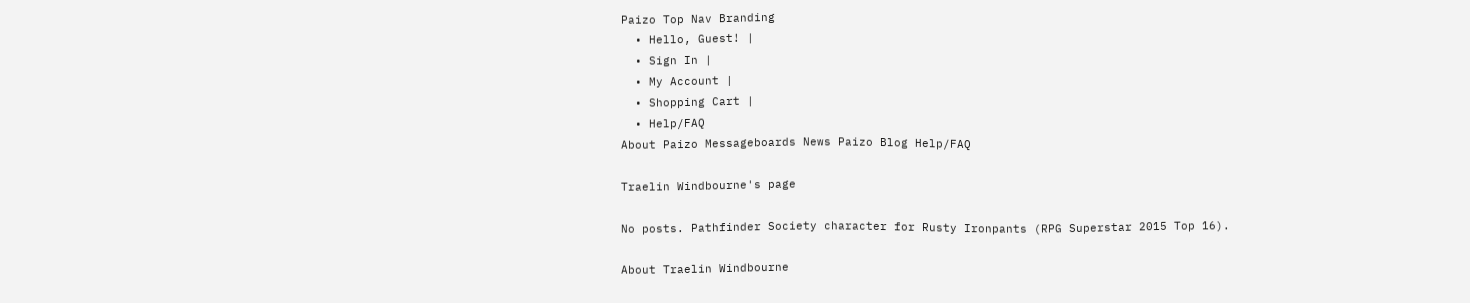Paizo Top Nav Branding
  • Hello, Guest! |
  • Sign In |
  • My Account |
  • Shopping Cart |
  • Help/FAQ
About Paizo Messageboards News Paizo Blog Help/FAQ

Traelin Windbourne's page

No posts. Pathfinder Society character for Rusty Ironpants (RPG Superstar 2015 Top 16).

About Traelin Windbourne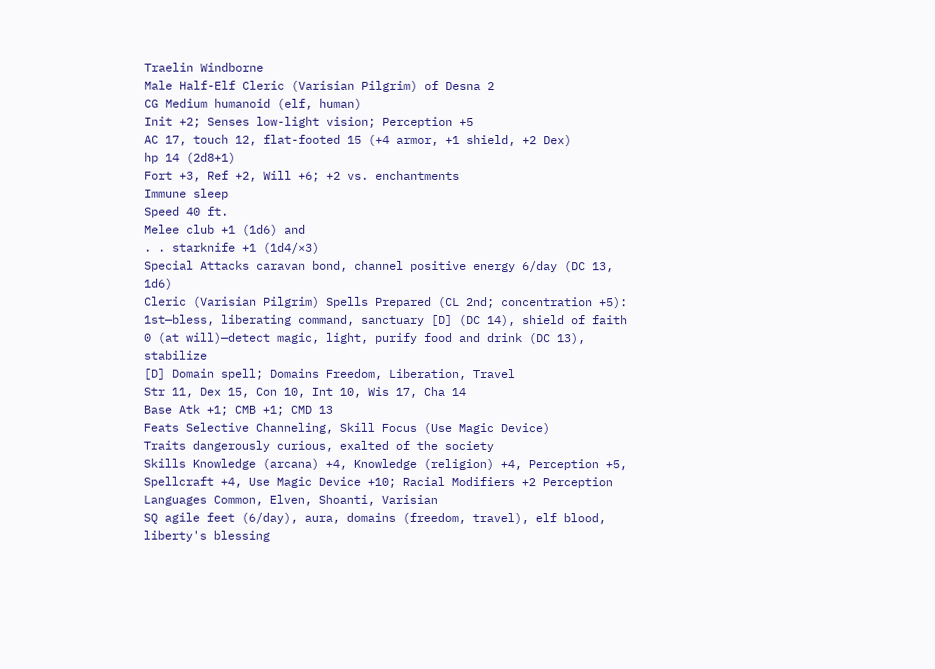Traelin Windborne
Male Half-Elf Cleric (Varisian Pilgrim) of Desna 2
CG Medium humanoid (elf, human)
Init +2; Senses low-light vision; Perception +5
AC 17, touch 12, flat-footed 15 (+4 armor, +1 shield, +2 Dex)
hp 14 (2d8+1)
Fort +3, Ref +2, Will +6; +2 vs. enchantments
Immune sleep
Speed 40 ft.
Melee club +1 (1d6) and
. . starknife +1 (1d4/×3)
Special Attacks caravan bond, channel positive energy 6/day (DC 13, 1d6)
Cleric (Varisian Pilgrim) Spells Prepared (CL 2nd; concentration +5):
1st—bless, liberating command, sanctuary [D] (DC 14), shield of faith
0 (at will)—detect magic, light, purify food and drink (DC 13), stabilize
[D] Domain spell; Domains Freedom, Liberation, Travel
Str 11, Dex 15, Con 10, Int 10, Wis 17, Cha 14
Base Atk +1; CMB +1; CMD 13
Feats Selective Channeling, Skill Focus (Use Magic Device)
Traits dangerously curious, exalted of the society
Skills Knowledge (arcana) +4, Knowledge (religion) +4, Perception +5, Spellcraft +4, Use Magic Device +10; Racial Modifiers +2 Perception
Languages Common, Elven, Shoanti, Varisian
SQ agile feet (6/day), aura, domains (freedom, travel), elf blood, liberty's blessing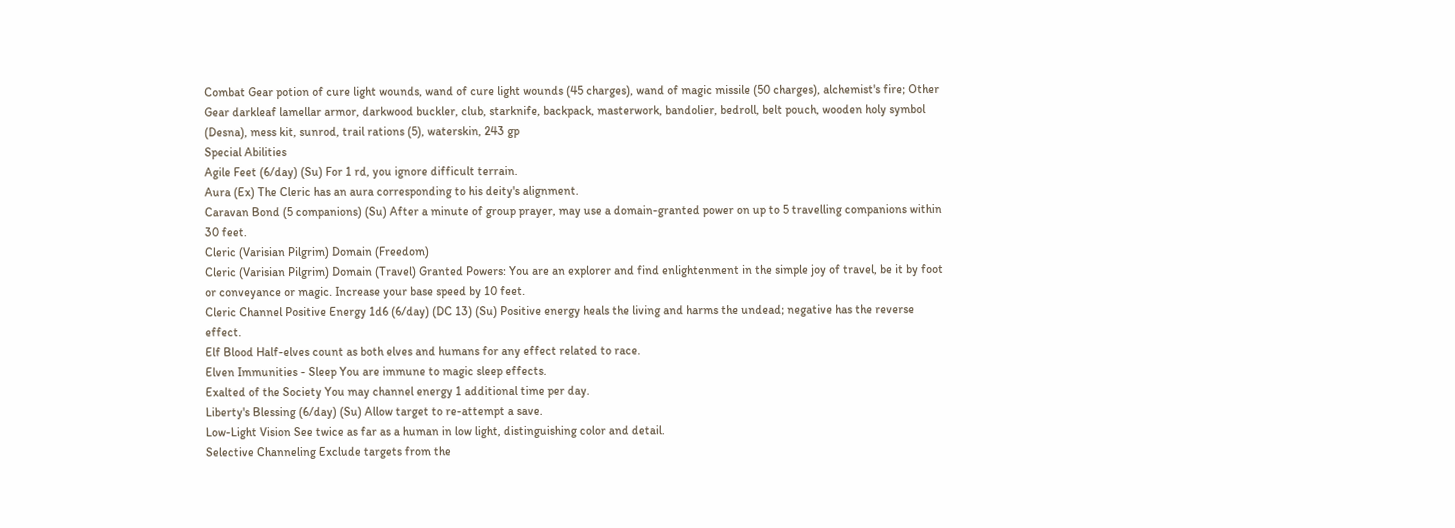Combat Gear potion of cure light wounds, wand of cure light wounds (45 charges), wand of magic missile (50 charges), alchemist's fire; Other Gear darkleaf lamellar armor, darkwood buckler, club, starknife, backpack, masterwork, bandolier, bedroll, belt pouch, wooden holy symbol (Desna), mess kit, sunrod, trail rations (5), waterskin, 243 gp
Special Abilities
Agile Feet (6/day) (Su) For 1 rd, you ignore difficult terrain.
Aura (Ex) The Cleric has an aura corresponding to his deity's alignment.
Caravan Bond (5 companions) (Su) After a minute of group prayer, may use a domain-granted power on up to 5 travelling companions within 30 feet.
Cleric (Varisian Pilgrim) Domain (Freedom)
Cleric (Varisian Pilgrim) Domain (Travel) Granted Powers: You are an explorer and find enlightenment in the simple joy of travel, be it by foot or conveyance or magic. Increase your base speed by 10 feet.
Cleric Channel Positive Energy 1d6 (6/day) (DC 13) (Su) Positive energy heals the living and harms the undead; negative has the reverse effect.
Elf Blood Half-elves count as both elves and humans for any effect related to race.
Elven Immunities - Sleep You are immune to magic sleep effects.
Exalted of the Society You may channel energy 1 additional time per day.
Liberty's Blessing (6/day) (Su) Allow target to re-attempt a save.
Low-Light Vision See twice as far as a human in low light, distinguishing color and detail.
Selective Channeling Exclude targets from the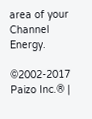area of your Channel Energy.

©2002-2017 Paizo Inc.® |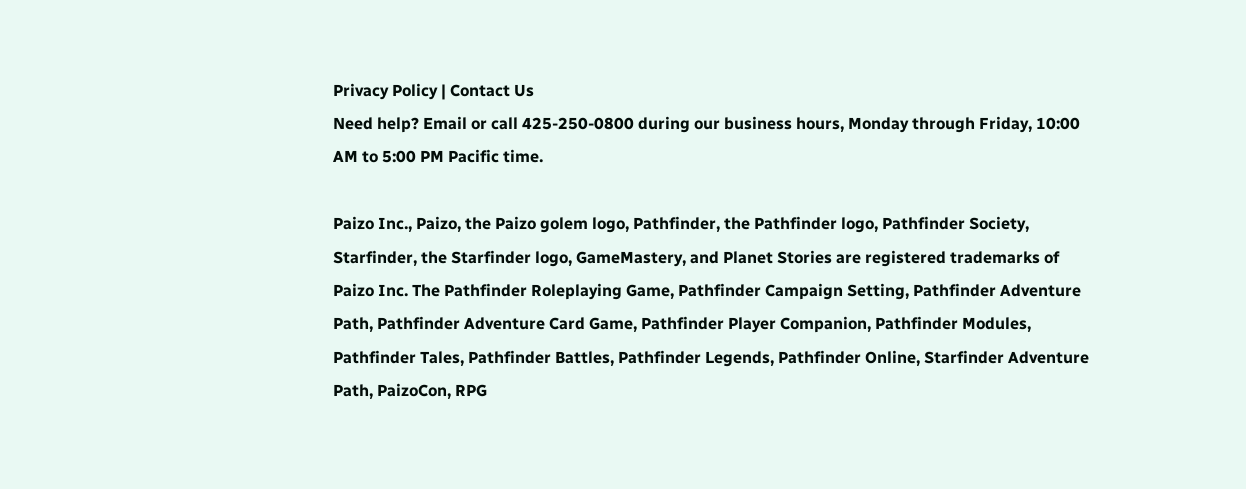Privacy Policy | Contact Us
Need help? Email or call 425-250-0800 during our business hours, Monday through Friday, 10:00 AM to 5:00 PM Pacific time.

Paizo Inc., Paizo, the Paizo golem logo, Pathfinder, the Pathfinder logo, Pathfinder Society, Starfinder, the Starfinder logo, GameMastery, and Planet Stories are registered trademarks of Paizo Inc. The Pathfinder Roleplaying Game, Pathfinder Campaign Setting, Pathfinder Adventure Path, Pathfinder Adventure Card Game, Pathfinder Player Companion, Pathfinder Modules, Pathfinder Tales, Pathfinder Battles, Pathfinder Legends, Pathfinder Online, Starfinder Adventure Path, PaizoCon, RPG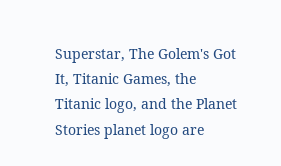Superstar, The Golem's Got It, Titanic Games, the Titanic logo, and the Planet Stories planet logo are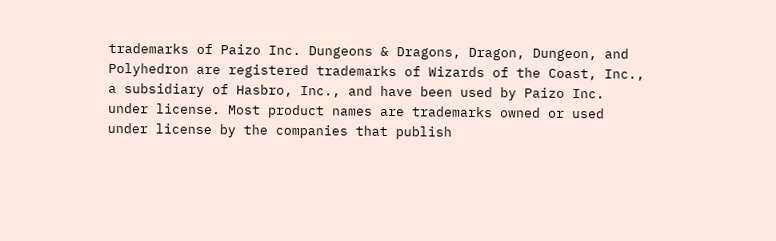trademarks of Paizo Inc. Dungeons & Dragons, Dragon, Dungeon, and Polyhedron are registered trademarks of Wizards of the Coast, Inc., a subsidiary of Hasbro, Inc., and have been used by Paizo Inc. under license. Most product names are trademarks owned or used under license by the companies that publish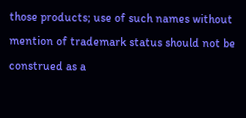those products; use of such names without mention of trademark status should not be construed as a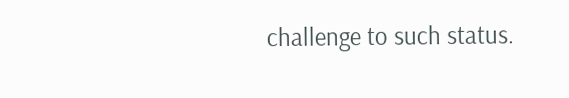challenge to such status.